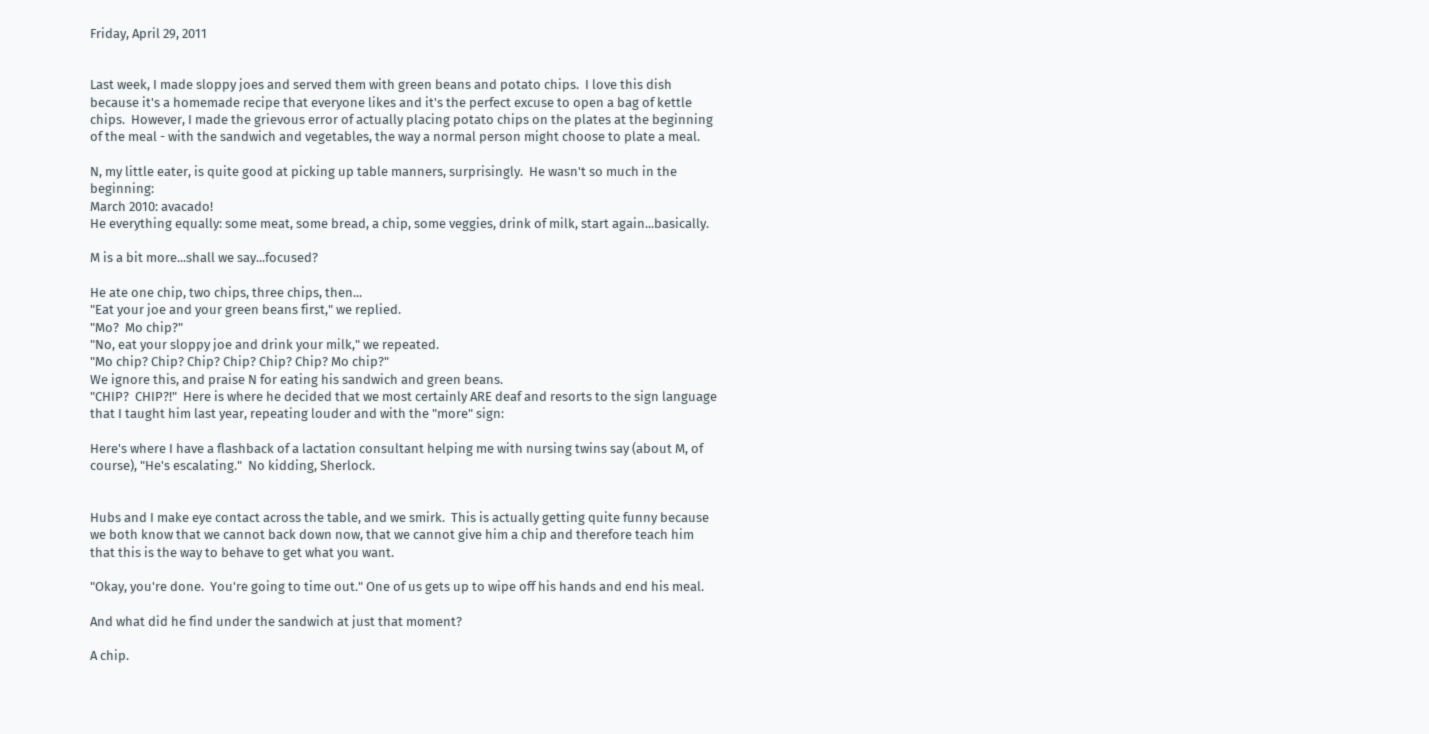Friday, April 29, 2011


Last week, I made sloppy joes and served them with green beans and potato chips.  I love this dish because it's a homemade recipe that everyone likes and it's the perfect excuse to open a bag of kettle chips.  However, I made the grievous error of actually placing potato chips on the plates at the beginning of the meal - with the sandwich and vegetables, the way a normal person might choose to plate a meal.

N, my little eater, is quite good at picking up table manners, surprisingly.  He wasn't so much in the beginning:
March 2010: avacado!
He everything equally: some meat, some bread, a chip, some veggies, drink of milk, start again...basically.

M is a bit more...shall we say...focused?

He ate one chip, two chips, three chips, then...
"Eat your joe and your green beans first," we replied.
"Mo?  Mo chip?"
"No, eat your sloppy joe and drink your milk," we repeated.
"Mo chip? Chip? Chip? Chip? Chip? Chip? Mo chip?"
We ignore this, and praise N for eating his sandwich and green beans.
"CHIP?  CHIP?!"  Here is where he decided that we most certainly ARE deaf and resorts to the sign language that I taught him last year, repeating louder and with the "more" sign:

Here's where I have a flashback of a lactation consultant helping me with nursing twins say (about M, of course), "He's escalating."  No kidding, Sherlock.


Hubs and I make eye contact across the table, and we smirk.  This is actually getting quite funny because we both know that we cannot back down now, that we cannot give him a chip and therefore teach him that this is the way to behave to get what you want.

"Okay, you're done.  You're going to time out." One of us gets up to wipe off his hands and end his meal.

And what did he find under the sandwich at just that moment?

A chip.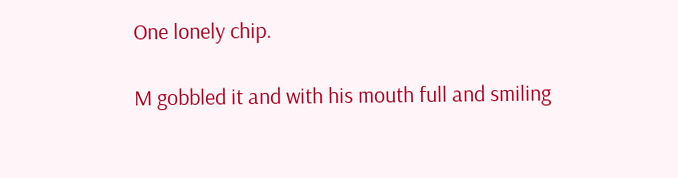One lonely chip.

M gobbled it and with his mouth full and smiling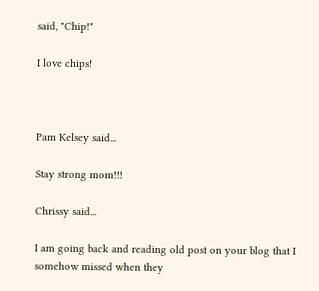said, "Chip!"

I love chips!



Pam Kelsey said...

Stay strong mom!!!

Chrissy said...

I am going back and reading old post on your blog that I somehow missed when they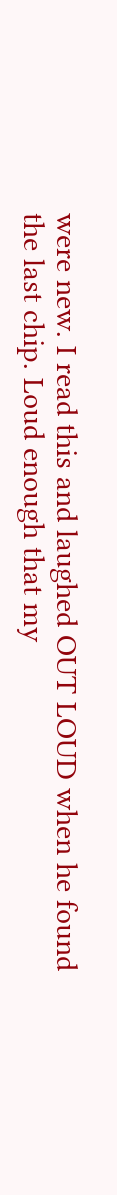were new. I read this and laughed OUT LOUD when he found the last chip. Loud enough that my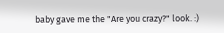baby gave me the "Are you crazy?" look. :)